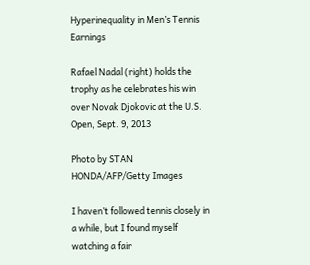Hyperinequality in Men’s Tennis Earnings

Rafael Nadal (right) holds the trophy as he celebrates his win over Novak Djokovic at the U.S. Open, Sept. 9, 2013

Photo by STAN HONDA/AFP/Getty Images

I haven’t followed tennis closely in a while, but I found myself watching a fair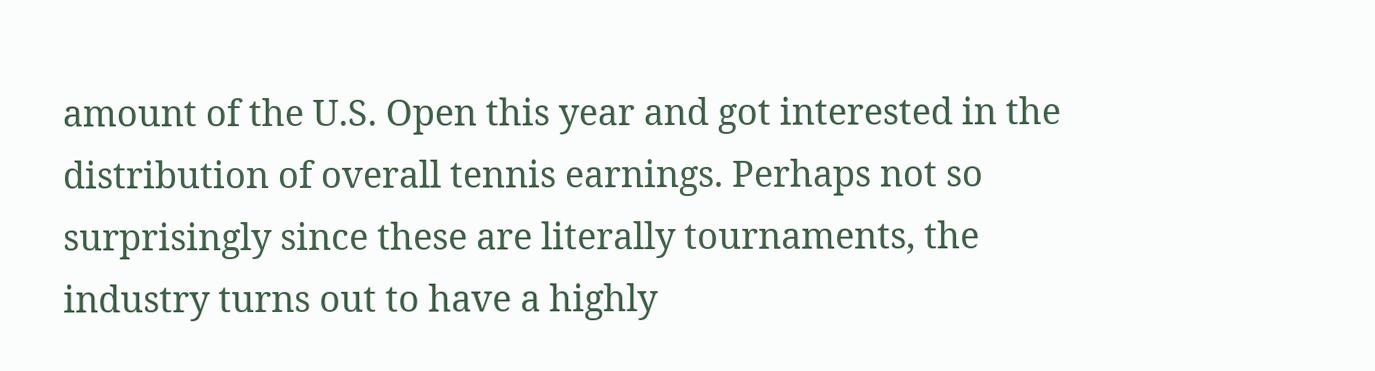amount of the U.S. Open this year and got interested in the distribution of overall tennis earnings. Perhaps not so surprisingly since these are literally tournaments, the industry turns out to have a highly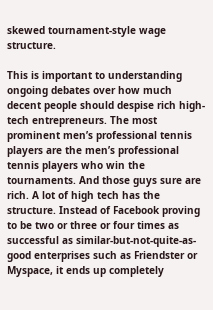skewed tournament-style wage structure.

This is important to understanding ongoing debates over how much decent people should despise rich high-tech entrepreneurs. The most prominent men’s professional tennis players are the men’s professional tennis players who win the tournaments. And those guys sure are rich. A lot of high tech has the structure. Instead of Facebook proving to be two or three or four times as successful as similar-but-not-quite-as-good enterprises such as Friendster or Myspace, it ends up completely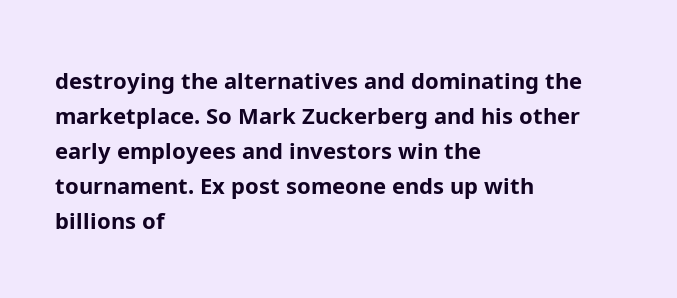destroying the alternatives and dominating the marketplace. So Mark Zuckerberg and his other early employees and investors win the tournament. Ex post someone ends up with billions of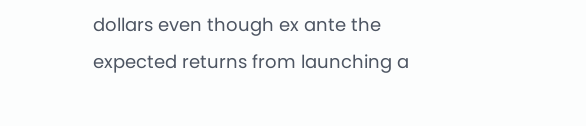dollars even though ex ante the expected returns from launching a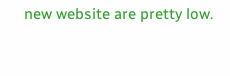new website are pretty low.